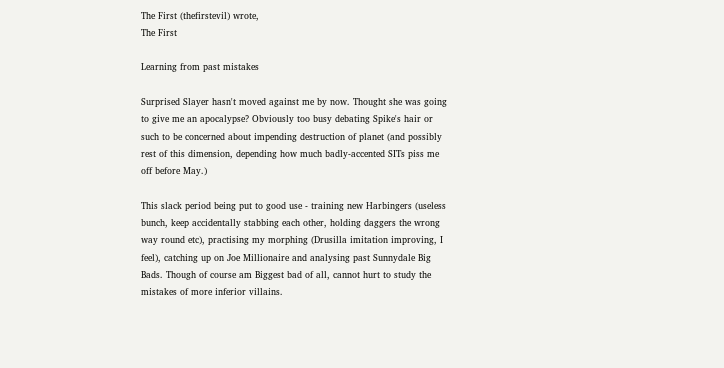The First (thefirstevil) wrote,
The First

Learning from past mistakes

Surprised Slayer hasn't moved against me by now. Thought she was going to give me an apocalypse? Obviously too busy debating Spike's hair or such to be concerned about impending destruction of planet (and possibly rest of this dimension, depending how much badly-accented SITs piss me off before May.)

This slack period being put to good use - training new Harbingers (useless bunch, keep accidentally stabbing each other, holding daggers the wrong way round etc), practising my morphing (Drusilla imitation improving, I feel), catching up on Joe Millionaire and analysing past Sunnydale Big Bads. Though of course am Biggest bad of all, cannot hurt to study the mistakes of more inferior villains.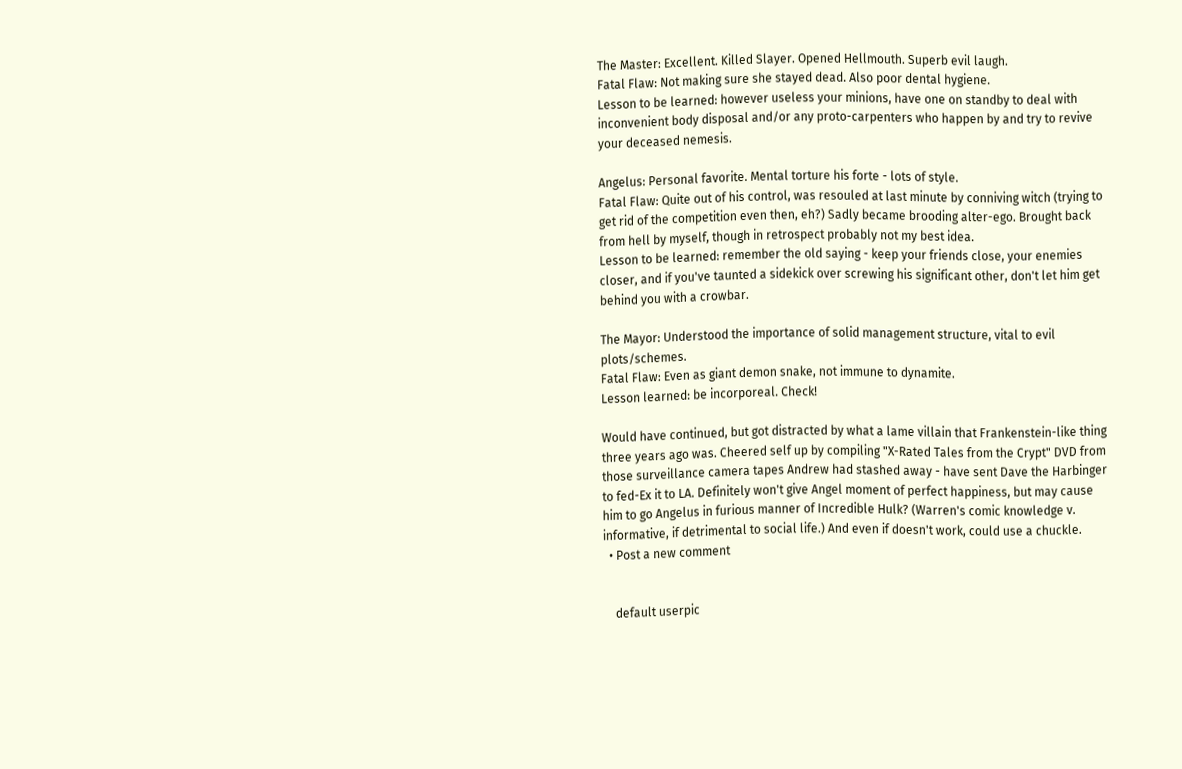The Master: Excellent. Killed Slayer. Opened Hellmouth. Superb evil laugh.
Fatal Flaw: Not making sure she stayed dead. Also poor dental hygiene.
Lesson to be learned: however useless your minions, have one on standby to deal with inconvenient body disposal and/or any proto-carpenters who happen by and try to revive your deceased nemesis.

Angelus: Personal favorite. Mental torture his forte - lots of style.
Fatal Flaw: Quite out of his control, was resouled at last minute by conniving witch (trying to get rid of the competition even then, eh?) Sadly became brooding alter-ego. Brought back from hell by myself, though in retrospect probably not my best idea.
Lesson to be learned: remember the old saying - keep your friends close, your enemies closer, and if you've taunted a sidekick over screwing his significant other, don't let him get behind you with a crowbar.

The Mayor: Understood the importance of solid management structure, vital to evil plots/schemes.
Fatal Flaw: Even as giant demon snake, not immune to dynamite.
Lesson learned: be incorporeal. Check!

Would have continued, but got distracted by what a lame villain that Frankenstein-like thing three years ago was. Cheered self up by compiling "X-Rated Tales from the Crypt" DVD from those surveillance camera tapes Andrew had stashed away - have sent Dave the Harbinger to fed-Ex it to LA. Definitely won't give Angel moment of perfect happiness, but may cause him to go Angelus in furious manner of Incredible Hulk? (Warren's comic knowledge v. informative, if detrimental to social life.) And even if doesn't work, could use a chuckle.
  • Post a new comment


    default userpic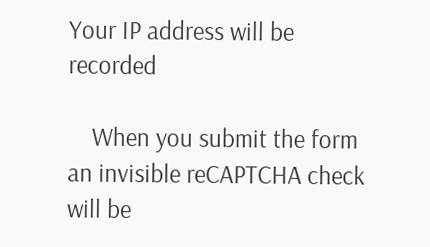Your IP address will be recorded

    When you submit the form an invisible reCAPTCHA check will be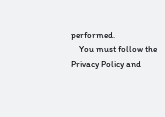performed.
    You must follow the Privacy Policy and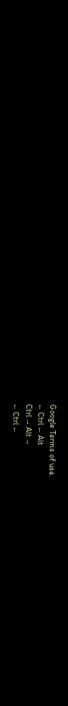Google Terms of use.
← Ctrl ← Alt
Ctrl → Alt →
← Ctrl ←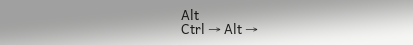Alt
Ctrl → Alt →